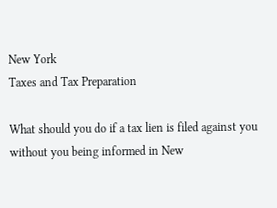New York
Taxes and Tax Preparation

What should you do if a tax lien is filed against you without you being informed in New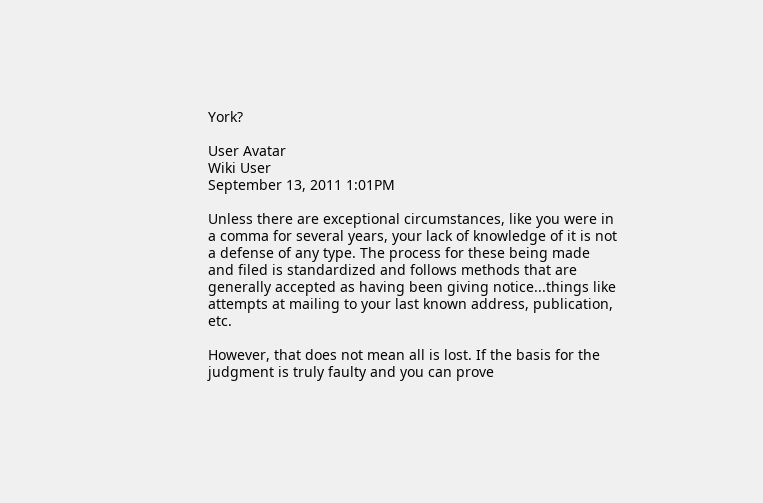York?

User Avatar
Wiki User
September 13, 2011 1:01PM

Unless there are exceptional circumstances, like you were in a comma for several years, your lack of knowledge of it is not a defense of any type. The process for these being made and filed is standardized and follows methods that are generally accepted as having been giving notice...things like attempts at mailing to your last known address, publication, etc.

However, that does not mean all is lost. If the basis for the judgment is truly faulty and you can prove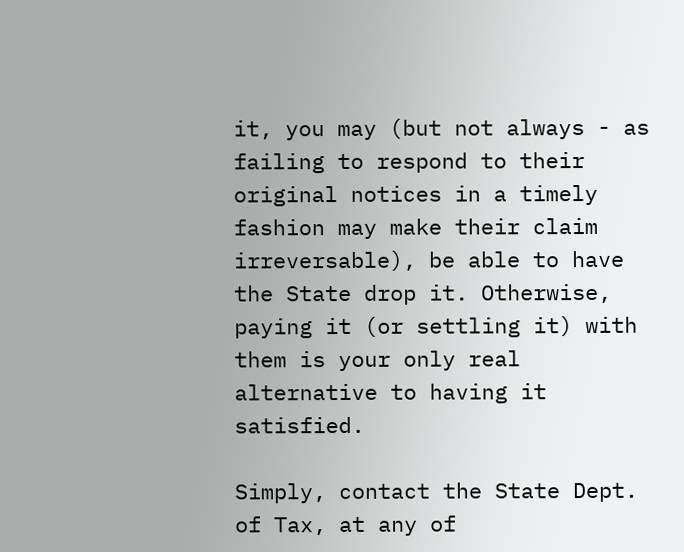it, you may (but not always - as failing to respond to their original notices in a timely fashion may make their claim irreversable), be able to have the State drop it. Otherwise, paying it (or settling it) with them is your only real alternative to having it satisfied.

Simply, contact the State Dept. of Tax, at any of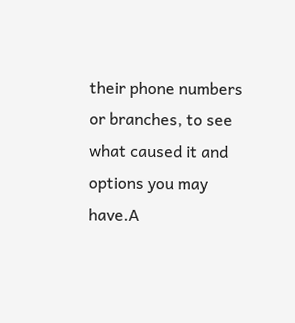their phone numbers or branches, to see what caused it and options you may have.A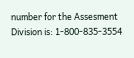number for the Assesment Division is: 1-800-835-3554